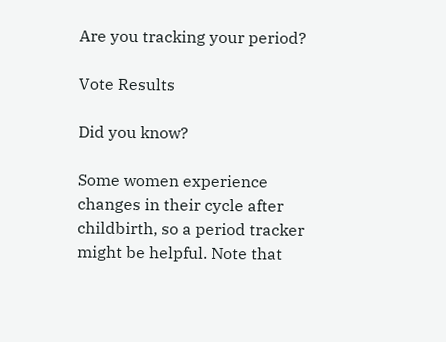Are you tracking your period?

Vote Results

Did you know?

Some women experience changes in their cycle after childbirth, so a period tracker might be helpful. Note that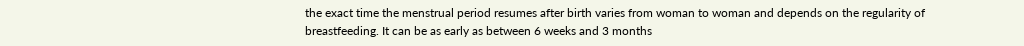the exact time the menstrual period resumes after birth varies from woman to woman and depends on the regularity of breastfeeding. It can be as early as between 6 weeks and 3 months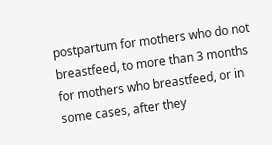postpartum for mothers who do not breastfeed, to more than 3 months for mothers who breastfeed, or in some cases, after they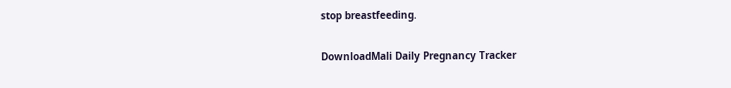stop breastfeeding.

DownloadMali Daily Pregnancy Tracker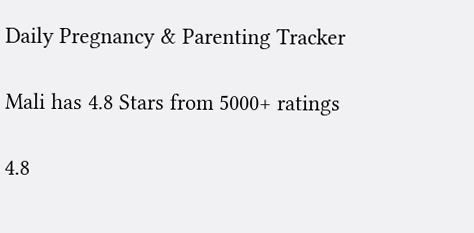Daily Pregnancy & Parenting Tracker

Mali has 4.8 Stars from 5000+ ratings

4.8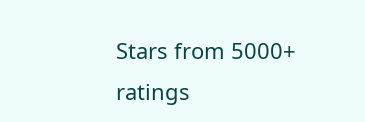Stars from 5000+ ratings